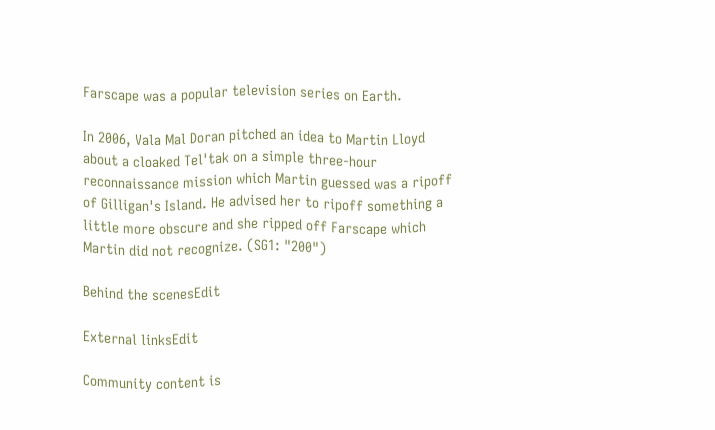Farscape was a popular television series on Earth.

In 2006, Vala Mal Doran pitched an idea to Martin Lloyd about a cloaked Tel'tak on a simple three-hour reconnaissance mission which Martin guessed was a ripoff of Gilligan's Island. He advised her to ripoff something a little more obscure and she ripped off Farscape which Martin did not recognize. (SG1: "200")

Behind the scenesEdit

External linksEdit

Community content is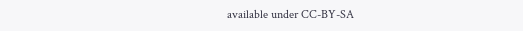available under CC-BY-SA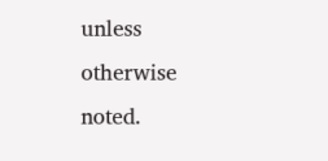unless otherwise noted.